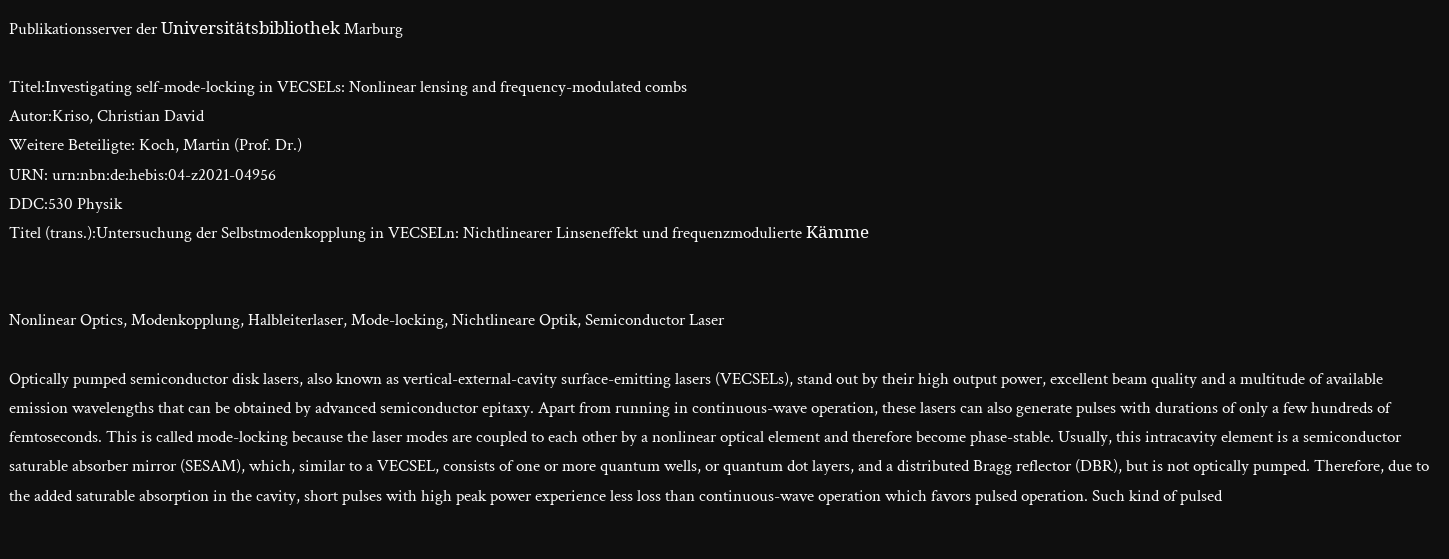Publikationsserver der Universitätsbibliothek Marburg

Titel:Investigating self-mode-locking in VECSELs: Nonlinear lensing and frequency-modulated combs
Autor:Kriso, Christian David
Weitere Beteiligte: Koch, Martin (Prof. Dr.)
URN: urn:nbn:de:hebis:04-z2021-04956
DDC:530 Physik
Titel (trans.):Untersuchung der Selbstmodenkopplung in VECSELn: Nichtlinearer Linseneffekt und frequenzmodulierte Kämme


Nonlinear Optics, Modenkopplung, Halbleiterlaser, Mode-locking, Nichtlineare Optik, Semiconductor Laser

Optically pumped semiconductor disk lasers, also known as vertical-external-cavity surface-emitting lasers (VECSELs), stand out by their high output power, excellent beam quality and a multitude of available emission wavelengths that can be obtained by advanced semiconductor epitaxy. Apart from running in continuous-wave operation, these lasers can also generate pulses with durations of only a few hundreds of femtoseconds. This is called mode-locking because the laser modes are coupled to each other by a nonlinear optical element and therefore become phase-stable. Usually, this intracavity element is a semiconductor saturable absorber mirror (SESAM), which, similar to a VECSEL, consists of one or more quantum wells, or quantum dot layers, and a distributed Bragg reflector (DBR), but is not optically pumped. Therefore, due to the added saturable absorption in the cavity, short pulses with high peak power experience less loss than continuous-wave operation which favors pulsed operation. Such kind of pulsed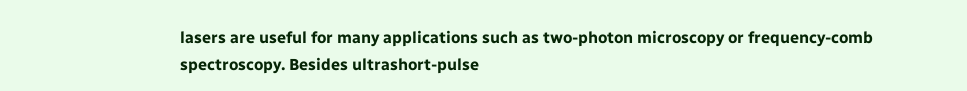lasers are useful for many applications such as two-photon microscopy or frequency-comb spectroscopy. Besides ultrashort-pulse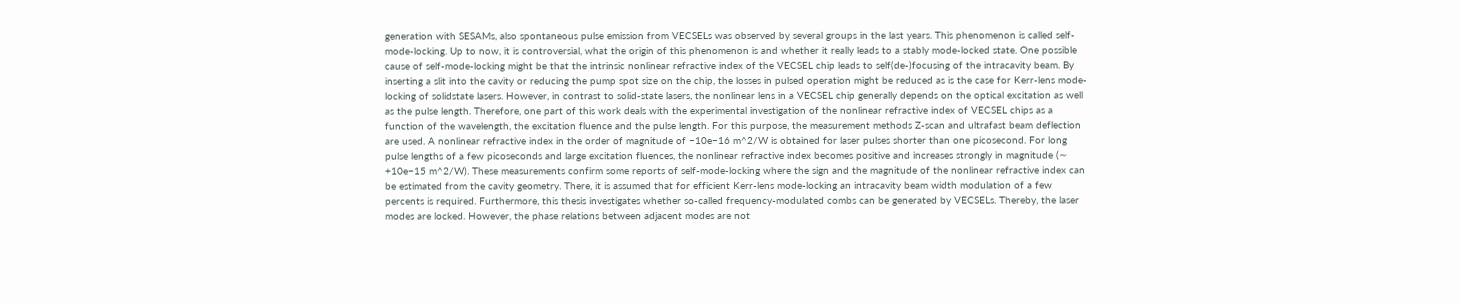generation with SESAMs, also spontaneous pulse emission from VECSELs was observed by several groups in the last years. This phenomenon is called self-mode-locking. Up to now, it is controversial, what the origin of this phenomenon is and whether it really leads to a stably mode-locked state. One possible cause of self-mode-locking might be that the intrinsic nonlinear refractive index of the VECSEL chip leads to self(de-)focusing of the intracavity beam. By inserting a slit into the cavity or reducing the pump spot size on the chip, the losses in pulsed operation might be reduced as is the case for Kerr-lens mode-locking of solidstate lasers. However, in contrast to solid-state lasers, the nonlinear lens in a VECSEL chip generally depends on the optical excitation as well as the pulse length. Therefore, one part of this work deals with the experimental investigation of the nonlinear refractive index of VECSEL chips as a function of the wavelength, the excitation fluence and the pulse length. For this purpose, the measurement methods Z-scan and ultrafast beam deflection are used. A nonlinear refractive index in the order of magnitude of −10e−16 m^2/W is obtained for laser pulses shorter than one picosecond. For long pulse lengths of a few picoseconds and large excitation fluences, the nonlinear refractive index becomes positive and increases strongly in magnitude (∼ +10e−15 m^2/W). These measurements confirm some reports of self-mode-locking where the sign and the magnitude of the nonlinear refractive index can be estimated from the cavity geometry. There, it is assumed that for efficient Kerr-lens mode-locking an intracavity beam width modulation of a few percents is required. Furthermore, this thesis investigates whether so-called frequency-modulated combs can be generated by VECSELs. Thereby, the laser modes are locked. However, the phase relations between adjacent modes are not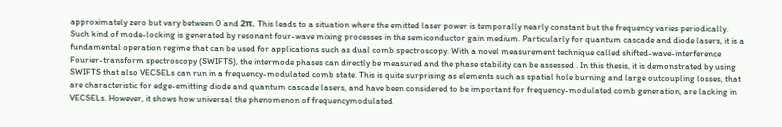approximately zero but vary between 0 and 2π. This leads to a situation where the emitted laser power is temporally nearly constant but the frequency varies periodically. Such kind of mode-locking is generated by resonant four-wave mixing processes in the semiconductor gain medium. Particularly for quantum cascade and diode lasers, it is a fundamental operation regime that can be used for applications such as dual comb spectroscopy. With a novel measurement technique called shifted-wave-interference Fourier-transform spectroscopy (SWIFTS), the intermode phases can directly be measured and the phase stability can be assessed . In this thesis, it is demonstrated by using SWIFTS that also VECSELs can run in a frequency-modulated comb state. This is quite surprising as elements such as spatial hole burning and large outcoupling losses, that are characteristic for edge-emitting diode and quantum cascade lasers, and have been considered to be important for frequency-modulated comb generation, are lacking in VECSELs. However, it shows how universal the phenomenon of frequencymodulated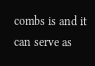combs is and it can serve as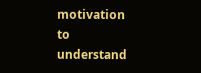motivation to understand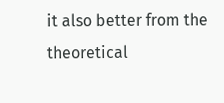it also better from the theoretical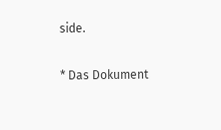side.

* Das Dokument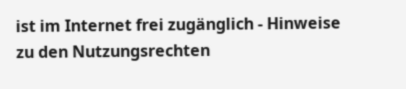ist im Internet frei zugänglich - Hinweise zu den Nutzungsrechten